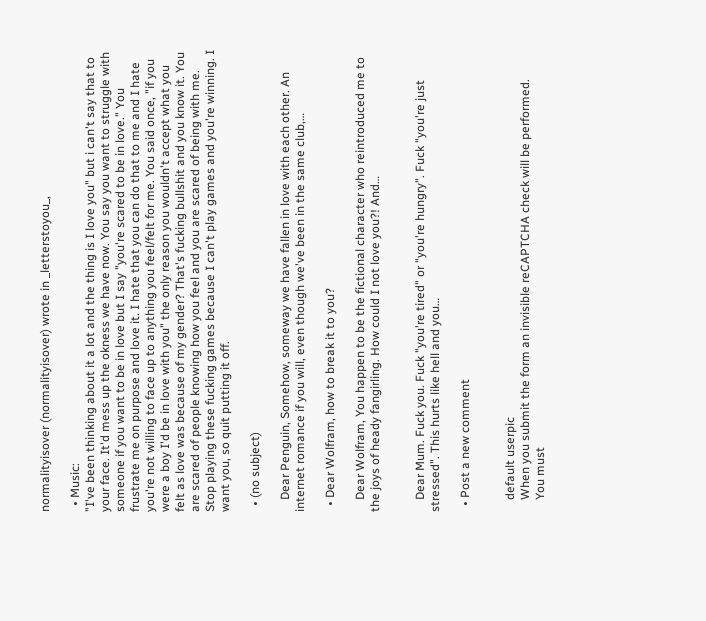normalityisover (normalityisover) wrote in _letterstoyou_,

  • Music:
"I've been thinking about it a lot and the thing is I love you" but i can't say that to your face. It'd mess up the okness we have now. You say you want to struggle with someone if you want to be in love but I say "you're scared to be in love." You frustrate me on purpose and love it. I hate that you can do that to me and I hate you're not willing to face up to anything you feel/felt for me. You said once, "if you were a boy I'd be in love with you" the only reason you wouldn't accept what you felt as love was because of my gender? That's fucking bullshit and you know it. You are scared of people knowing how you feel and you are scared of being with me. Stop playing these fucking games because I can't play games and you're winning. I want you, so quit putting it off.

  • (no subject)

    Dear Penguin, Somehow, someway we have fallen in love with each other. An internet romance if you will, even though we've been in the same club,…

  • Dear Wolfram, how to break it to you?

    Dear Wolfram, You happen to be the fictional character who reintroduced me to the joys of heady fangirling. How could I not love you?! And…


    Dear Mum. Fuck you. Fuck "you're tired" or "you're hungry". Fuck "you're just stressed". This hurts like hell and you…

  • Post a new comment


    default userpic
    When you submit the form an invisible reCAPTCHA check will be performed.
    You must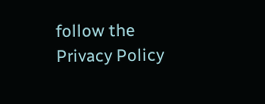follow the Privacy Policy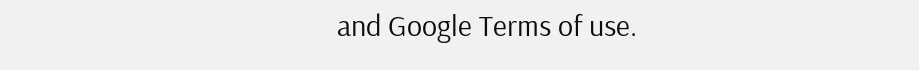and Google Terms of use.